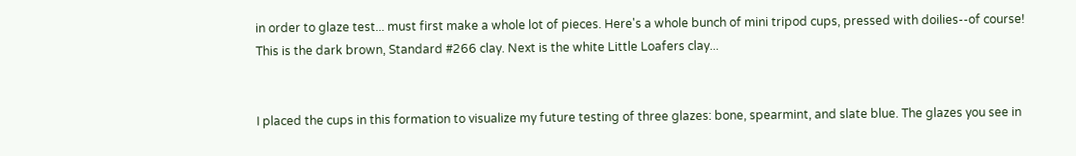in order to glaze test... must first make a whole lot of pieces. Here's a whole bunch of mini tripod cups, pressed with doilies--of course! This is the dark brown, Standard #266 clay. Next is the white Little Loafers clay...


I placed the cups in this formation to visualize my future testing of three glazes: bone, spearmint, and slate blue. The glazes you see in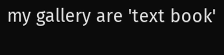my gallery are 'text book'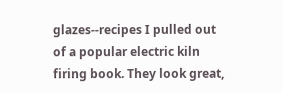glazes--recipes I pulled out of a popular electric kiln firing book. They look great,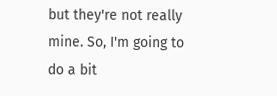but they're not really mine. So, I'm going to do a bit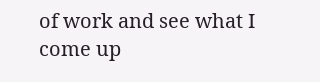of work and see what I come up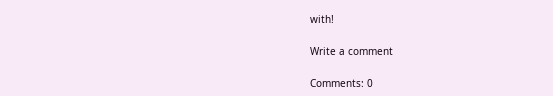with!

Write a comment

Comments: 0